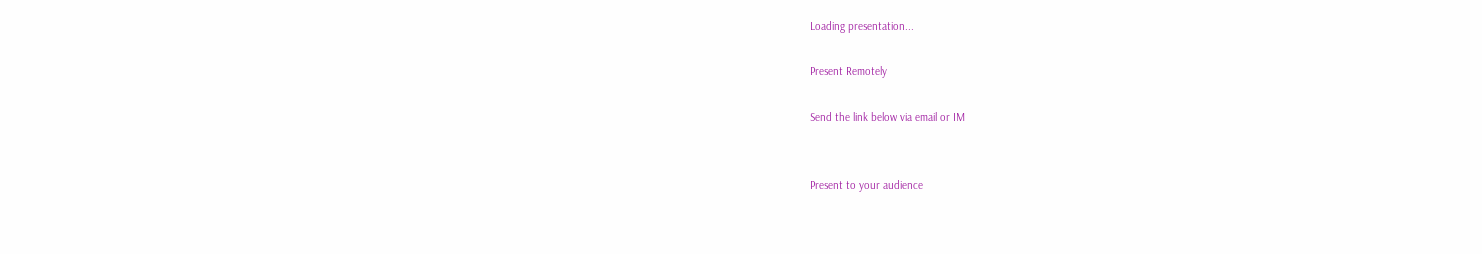Loading presentation...

Present Remotely

Send the link below via email or IM


Present to your audience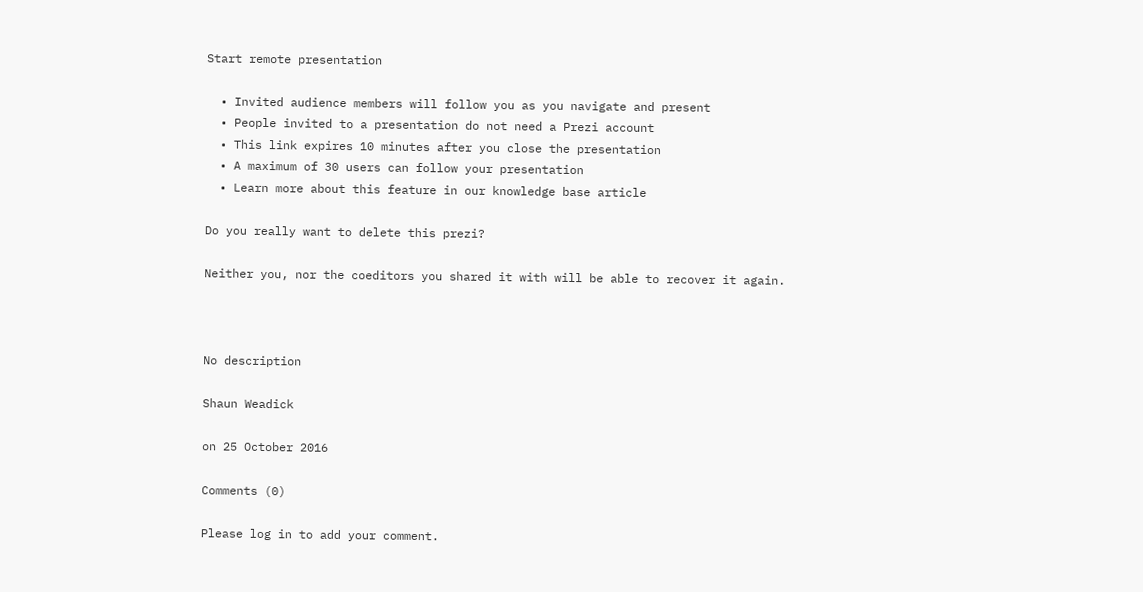Start remote presentation

  • Invited audience members will follow you as you navigate and present
  • People invited to a presentation do not need a Prezi account
  • This link expires 10 minutes after you close the presentation
  • A maximum of 30 users can follow your presentation
  • Learn more about this feature in our knowledge base article

Do you really want to delete this prezi?

Neither you, nor the coeditors you shared it with will be able to recover it again.



No description

Shaun Weadick

on 25 October 2016

Comments (0)

Please log in to add your comment.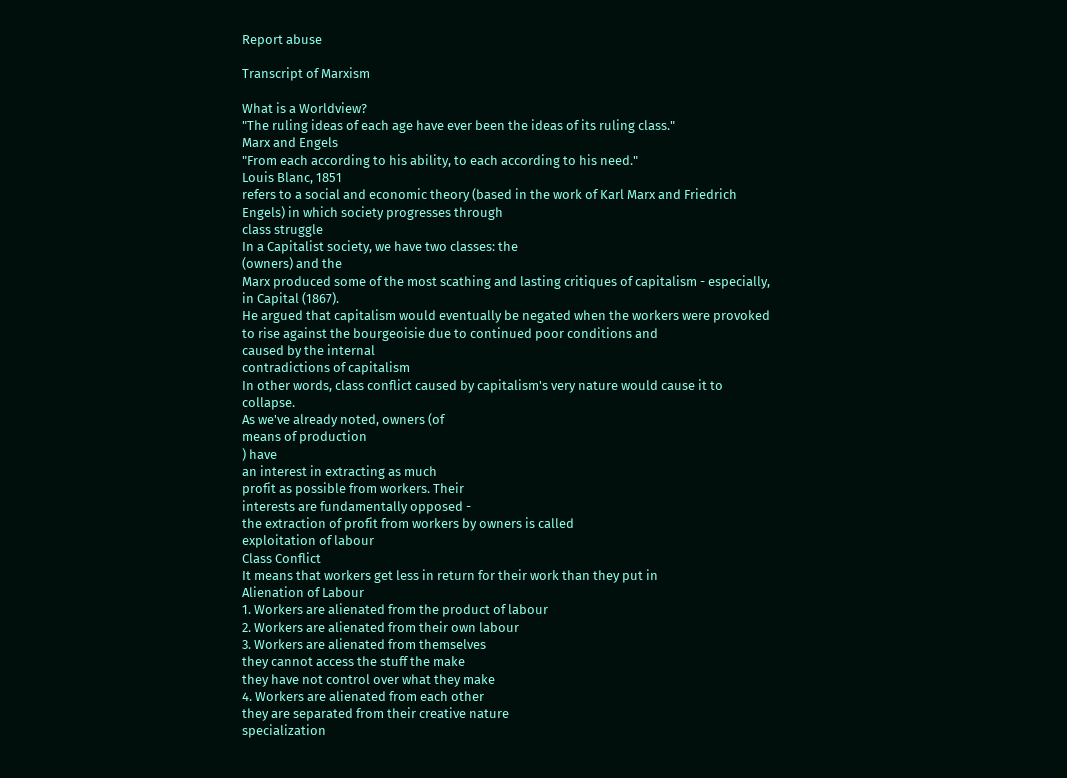Report abuse

Transcript of Marxism

What is a Worldview?
"The ruling ideas of each age have ever been the ideas of its ruling class."
Marx and Engels
"From each according to his ability, to each according to his need."
Louis Blanc, 1851
refers to a social and economic theory (based in the work of Karl Marx and Friedrich Engels) in which society progresses through
class struggle
In a Capitalist society, we have two classes: the
(owners) and the
Marx produced some of the most scathing and lasting critiques of capitalism - especially, in Capital (1867).
He argued that capitalism would eventually be negated when the workers were provoked to rise against the bourgeoisie due to continued poor conditions and
caused by the internal
contradictions of capitalism
In other words, class conflict caused by capitalism's very nature would cause it to collapse.
As we've already noted, owners (of
means of production
) have
an interest in extracting as much
profit as possible from workers. Their
interests are fundamentally opposed -
the extraction of profit from workers by owners is called
exploitation of labour
Class Conflict
It means that workers get less in return for their work than they put in
Alienation of Labour
1. Workers are alienated from the product of labour
2. Workers are alienated from their own labour
3. Workers are alienated from themselves
they cannot access the stuff the make
they have not control over what they make
4. Workers are alienated from each other
they are separated from their creative nature
specialization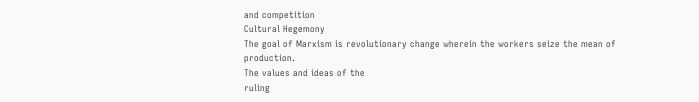and competition
Cultural Hegemony
The goal of Marxism is revolutionary change wherein the workers seize the mean of production.
The values and ideas of the
ruling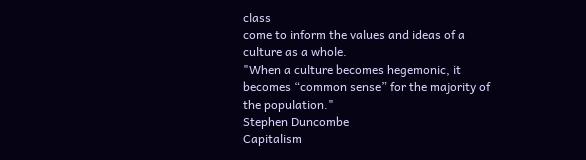class
come to inform the values and ideas of a culture as a whole.
"When a culture becomes hegemonic, it becomes “common sense” for the majority of the population."
Stephen Duncombe
Capitalism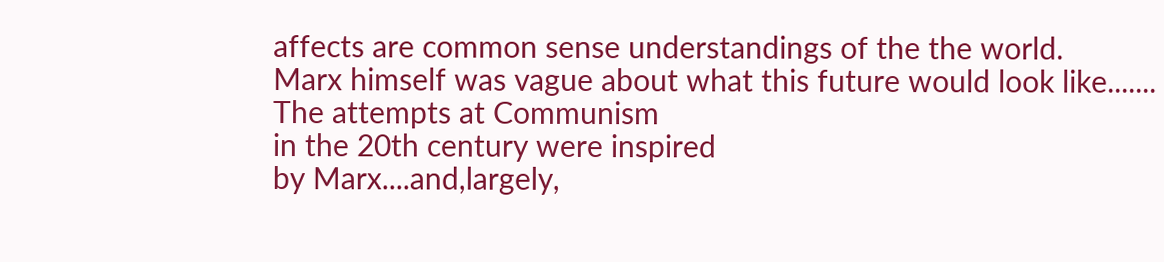affects are common sense understandings of the the world.
Marx himself was vague about what this future would look like.......
The attempts at Communism
in the 20th century were inspired
by Marx....and,largely,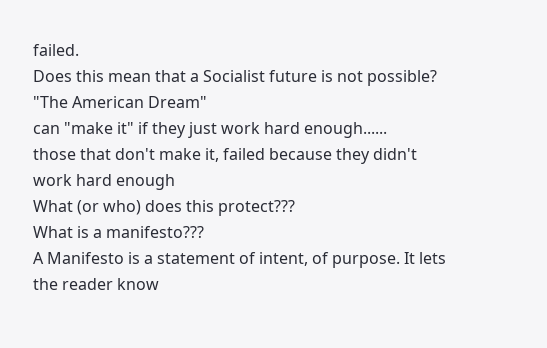failed.
Does this mean that a Socialist future is not possible?
"The American Dream"
can "make it" if they just work hard enough......
those that don't make it, failed because they didn't work hard enough
What (or who) does this protect???
What is a manifesto???
A Manifesto is a statement of intent, of purpose. It lets the reader know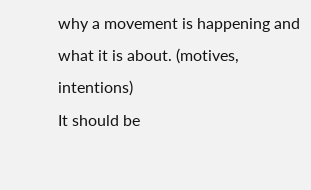why a movement is happening and what it is about. (motives, intentions)
It should be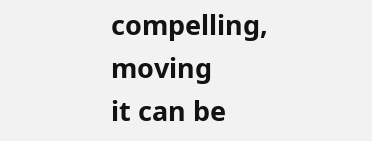compelling, moving
it can be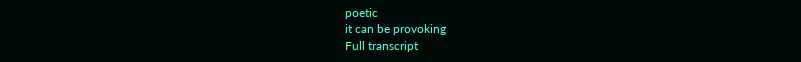poetic
it can be provoking
Full transcript